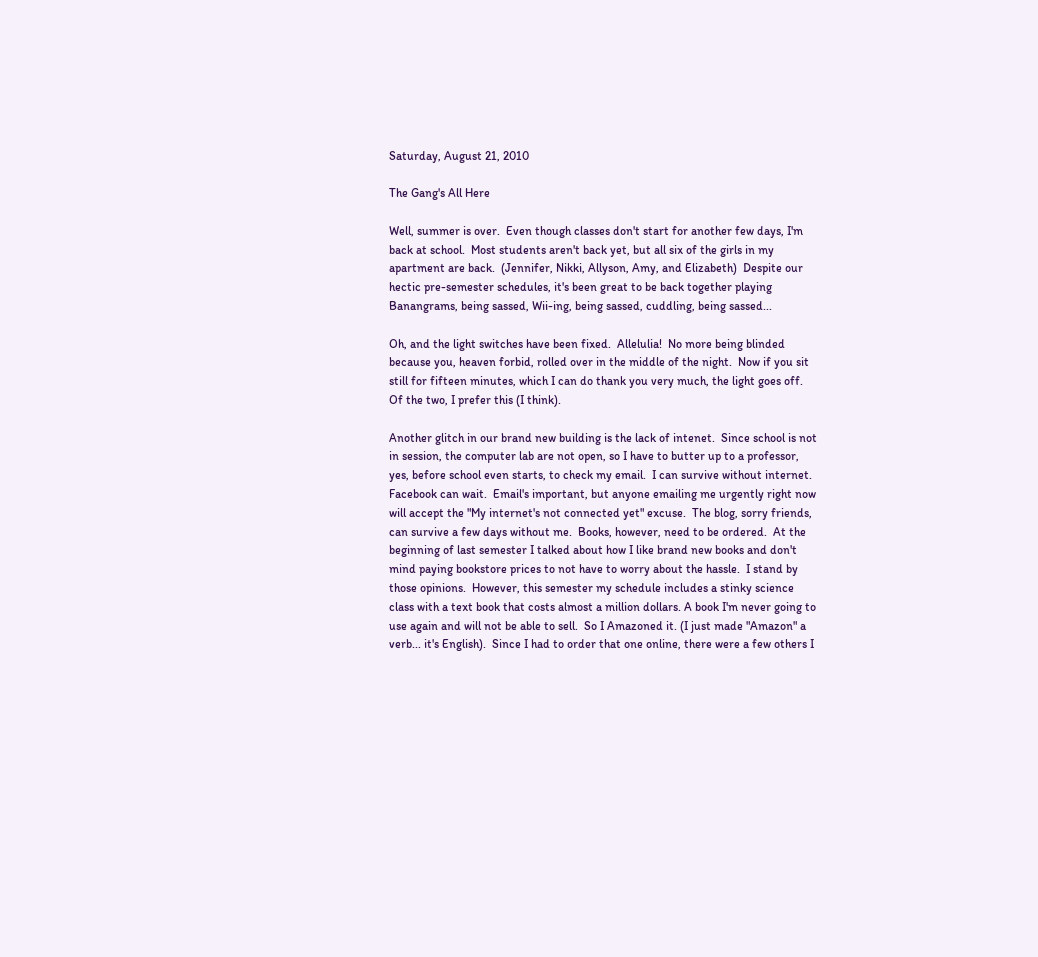Saturday, August 21, 2010

The Gang's All Here

Well, summer is over.  Even though classes don't start for another few days, I'm back at school.  Most students aren't back yet, but all six of the girls in my apartment are back.  (Jennifer, Nikki, Allyson, Amy, and Elizabeth)  Despite our hectic pre-semester schedules, it's been great to be back together playing Banangrams, being sassed, Wii-ing, being sassed, cuddling, being sassed...

Oh, and the light switches have been fixed.  Allelulia!  No more being blinded because you, heaven forbid, rolled over in the middle of the night.  Now if you sit still for fifteen minutes, which I can do thank you very much, the light goes off.  Of the two, I prefer this (I think).

Another glitch in our brand new building is the lack of intenet.  Since school is not in session, the computer lab are not open, so I have to butter up to a professor, yes, before school even starts, to check my email.  I can survive without internet.  Facebook can wait.  Email's important, but anyone emailing me urgently right now will accept the "My internet's not connected yet" excuse.  The blog, sorry friends, can survive a few days without me.  Books, however, need to be ordered.  At the beginning of last semester I talked about how I like brand new books and don't mind paying bookstore prices to not have to worry about the hassle.  I stand by those opinions.  However, this semester my schedule includes a stinky science class with a text book that costs almost a million dollars. A book I'm never going to use again and will not be able to sell.  So I Amazoned it. (I just made "Amazon" a verb... it's English).  Since I had to order that one online, there were a few others I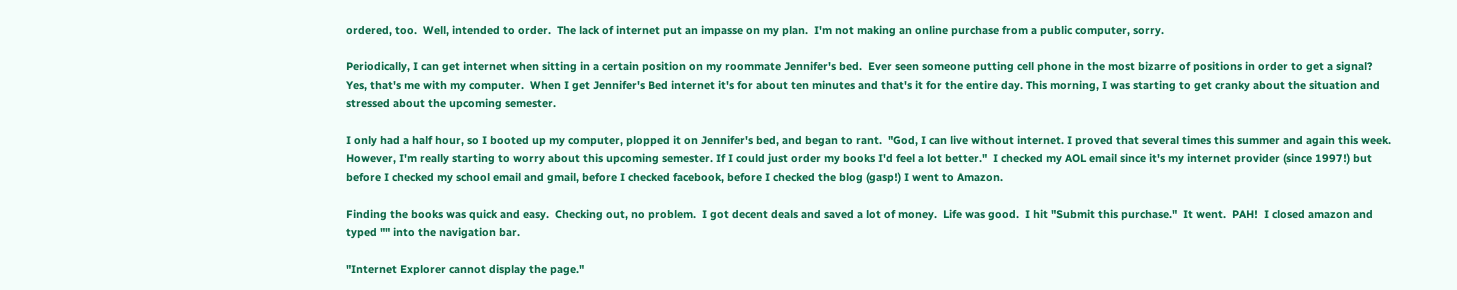ordered, too.  Well, intended to order.  The lack of internet put an impasse on my plan.  I'm not making an online purchase from a public computer, sorry.

Periodically, I can get internet when sitting in a certain position on my roommate Jennifer's bed.  Ever seen someone putting cell phone in the most bizarre of positions in order to get a signal?  Yes, that's me with my computer.  When I get Jennifer's Bed internet it's for about ten minutes and that's it for the entire day. This morning, I was starting to get cranky about the situation and stressed about the upcoming semester.

I only had a half hour, so I booted up my computer, plopped it on Jennifer's bed, and began to rant.  "God, I can live without internet. I proved that several times this summer and again this week. However, I'm really starting to worry about this upcoming semester. If I could just order my books I'd feel a lot better."  I checked my AOL email since it's my internet provider (since 1997!) but before I checked my school email and gmail, before I checked facebook, before I checked the blog (gasp!) I went to Amazon.

Finding the books was quick and easy.  Checking out, no problem.  I got decent deals and saved a lot of money.  Life was good.  I hit "Submit this purchase."  It went.  PAH!  I closed amazon and typed "" into the navigation bar.

"Internet Explorer cannot display the page."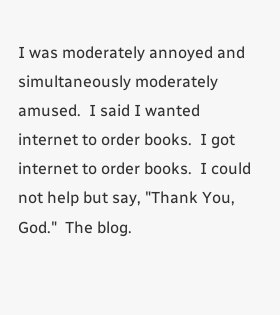I was moderately annoyed and simultaneously moderately amused.  I said I wanted internet to order books.  I got internet to order books.  I could not help but say, "Thank You, God."  The blog.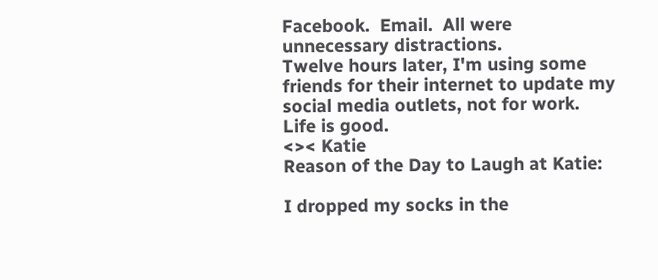Facebook.  Email.  All were unnecessary distractions.
Twelve hours later, I'm using some friends for their internet to update my social media outlets, not for work.  Life is good.
<>< Katie
Reason of the Day to Laugh at Katie:

I dropped my socks in the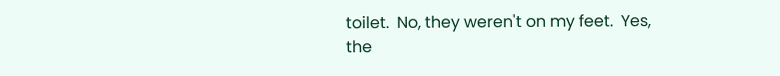toilet.  No, they weren't on my feet.  Yes, the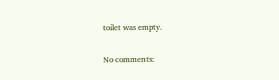toilet was empty.

No comments: